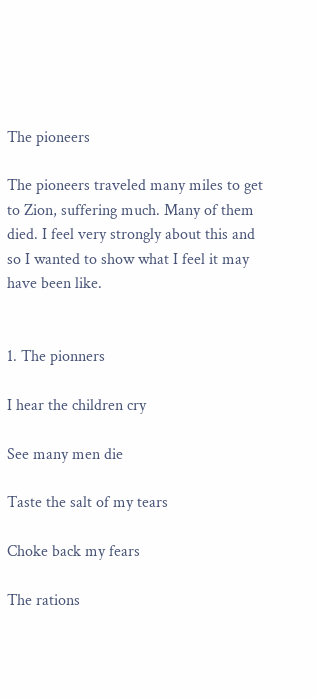The pioneers

The pioneers traveled many miles to get to Zion, suffering much. Many of them died. I feel very strongly about this and so I wanted to show what I feel it may have been like.


1. The pionners

I hear the children cry

See many men die

Taste the salt of my tears

Choke back my fears

The rations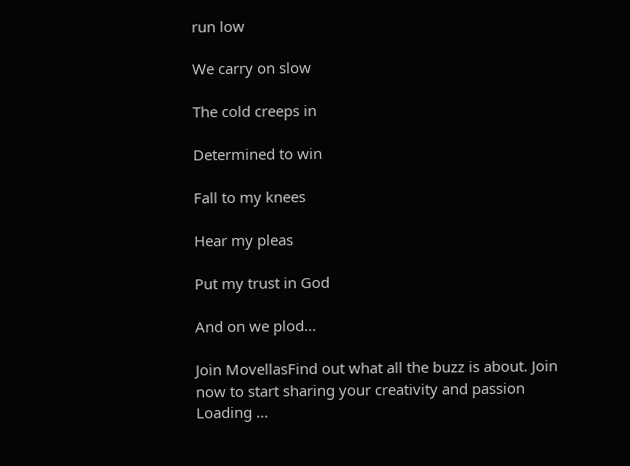run low

We carry on slow

The cold creeps in

Determined to win

Fall to my knees

Hear my pleas

Put my trust in God

And on we plod...

Join MovellasFind out what all the buzz is about. Join now to start sharing your creativity and passion
Loading ...